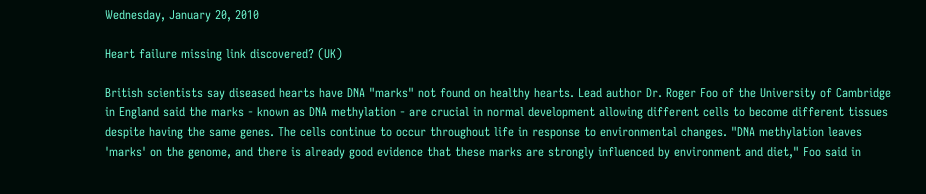Wednesday, January 20, 2010

Heart failure missing link discovered? (UK)

British scientists say diseased hearts have DNA "marks" not found on healthy hearts. Lead author Dr. Roger Foo of the University of Cambridge in England said the marks - known as DNA methylation - are crucial in normal development allowing different cells to become different tissues despite having the same genes. The cells continue to occur throughout life in response to environmental changes. "DNA methylation leaves 'marks' on the genome, and there is already good evidence that these marks are strongly influenced by environment and diet," Foo said in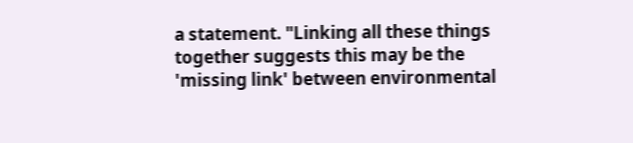a statement. "Linking all these things together suggests this may be the 'missing link' between environmental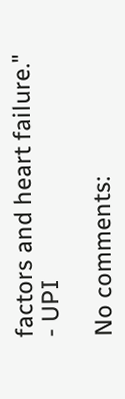factors and heart failure." - UPI

No comments: